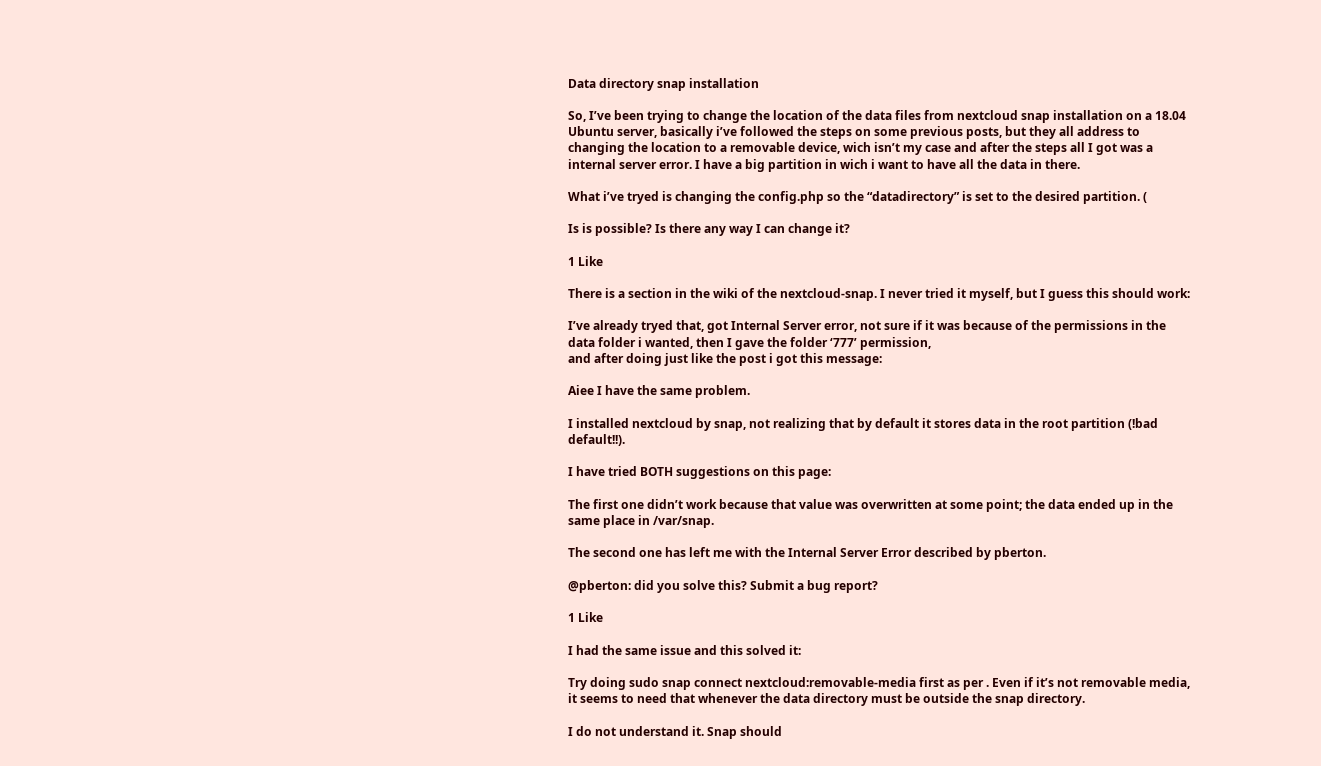Data directory snap installation

So, I’ve been trying to change the location of the data files from nextcloud snap installation on a 18.04 Ubuntu server, basically i’ve followed the steps on some previous posts, but they all address to changing the location to a removable device, wich isn’t my case and after the steps all I got was a internal server error. I have a big partition in wich i want to have all the data in there.

What i’ve tryed is changing the config.php so the “datadirectory” is set to the desired partition. (

Is is possible? Is there any way I can change it?

1 Like

There is a section in the wiki of the nextcloud-snap. I never tried it myself, but I guess this should work:

I’ve already tryed that, got Internal Server error, not sure if it was because of the permissions in the data folder i wanted, then I gave the folder ‘777’ permission,
and after doing just like the post i got this message:

Aiee I have the same problem.

I installed nextcloud by snap, not realizing that by default it stores data in the root partition (!bad default!!).

I have tried BOTH suggestions on this page:

The first one didn’t work because that value was overwritten at some point; the data ended up in the same place in /var/snap.

The second one has left me with the Internal Server Error described by pberton.

@pberton: did you solve this? Submit a bug report?

1 Like

I had the same issue and this solved it:

Try doing sudo snap connect nextcloud:removable-media first as per . Even if it’s not removable media, it seems to need that whenever the data directory must be outside the snap directory.

I do not understand it. Snap should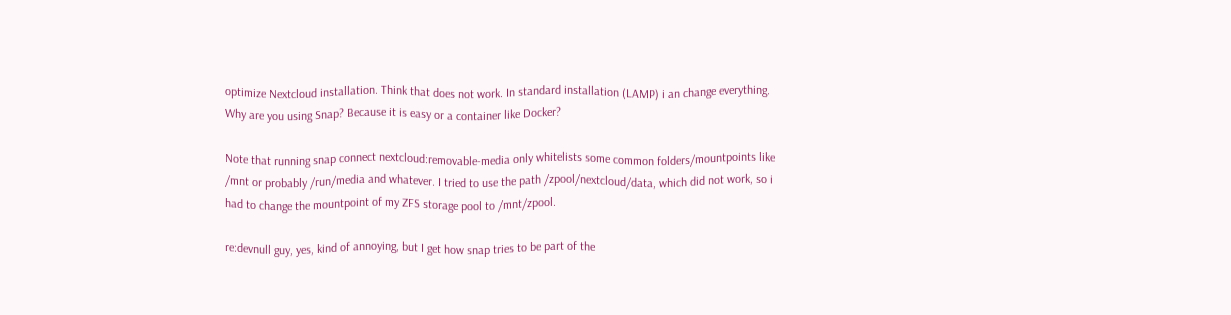optimize Nextcloud installation. Think that does not work. In standard installation (LAMP) i an change everything. Why are you using Snap? Because it is easy or a container like Docker?

Note that running snap connect nextcloud:removable-media only whitelists some common folders/mountpoints like /mnt or probably /run/media and whatever. I tried to use the path /zpool/nextcloud/data, which did not work, so i had to change the mountpoint of my ZFS storage pool to /mnt/zpool.

re:devnull guy, yes, kind of annoying, but I get how snap tries to be part of the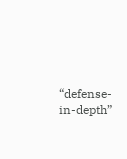“defense-in-depth”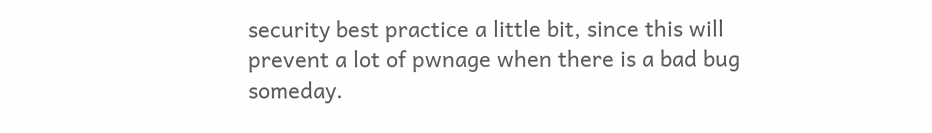security best practice a little bit, since this will prevent a lot of pwnage when there is a bad bug someday.